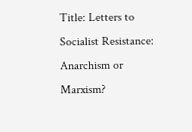Title: Letters to Socialist Resistance: Anarchism or Marxism?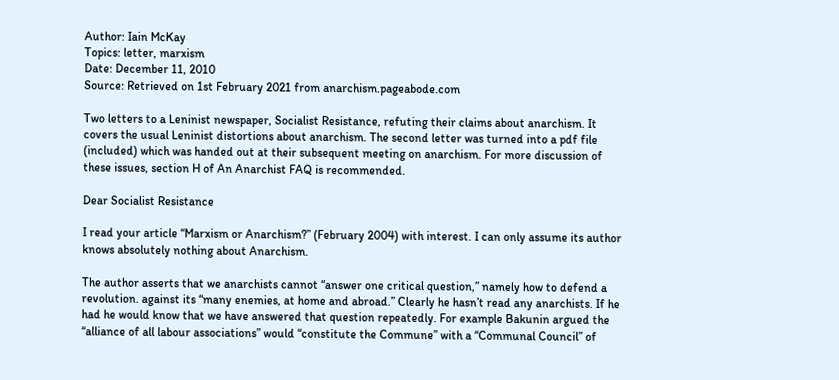Author: Iain McKay
Topics: letter, marxism
Date: December 11, 2010
Source: Retrieved on 1st February 2021 from anarchism.pageabode.com

Two letters to a Leninist newspaper, Socialist Resistance, refuting their claims about anarchism. It covers the usual Leninist distortions about anarchism. The second letter was turned into a pdf file (included) which was handed out at their subsequent meeting on anarchism. For more discussion of these issues, section H of An Anarchist FAQ is recommended.

Dear Socialist Resistance

I read your article “Marxism or Anarchism?” (February 2004) with interest. I can only assume its author knows absolutely nothing about Anarchism.

The author asserts that we anarchists cannot “answer one critical question,” namely how to defend a revolution. against its “many enemies, at home and abroad.” Clearly he hasn’t read any anarchists. If he had he would know that we have answered that question repeatedly. For example Bakunin argued the “alliance of all labour associations” would “constitute the Commune” with a “Communal Council” of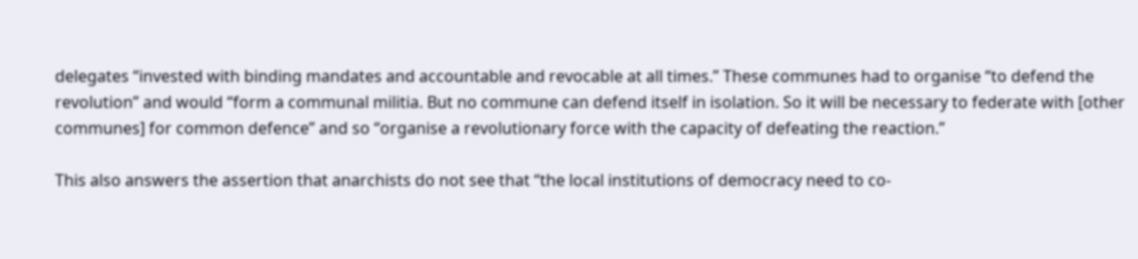delegates “invested with binding mandates and accountable and revocable at all times.” These communes had to organise “to defend the revolution” and would “form a communal militia. But no commune can defend itself in isolation. So it will be necessary to federate with [other communes] for common defence” and so “organise a revolutionary force with the capacity of defeating the reaction.”

This also answers the assertion that anarchists do not see that “the local institutions of democracy need to co-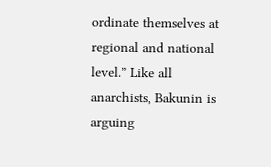ordinate themselves at regional and national level.” Like all anarchists, Bakunin is arguing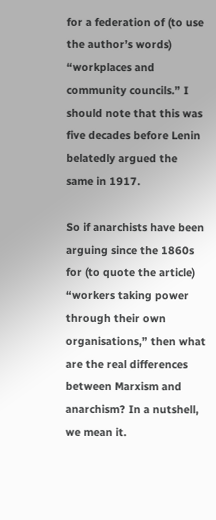for a federation of (to use the author’s words) “workplaces and community councils.” I should note that this was five decades before Lenin belatedly argued the same in 1917.

So if anarchists have been arguing since the 1860s for (to quote the article) “workers taking power through their own organisations,” then what are the real differences between Marxism and anarchism? In a nutshell, we mean it.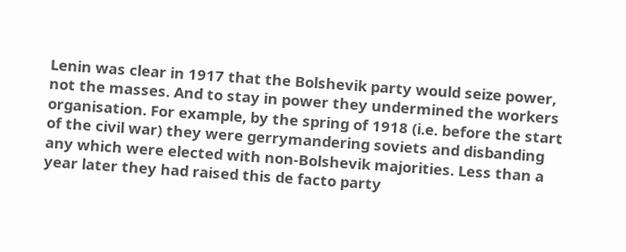Lenin was clear in 1917 that the Bolshevik party would seize power, not the masses. And to stay in power they undermined the workers organisation. For example, by the spring of 1918 (i.e. before the start of the civil war) they were gerrymandering soviets and disbanding any which were elected with non-Bolshevik majorities. Less than a year later they had raised this de facto party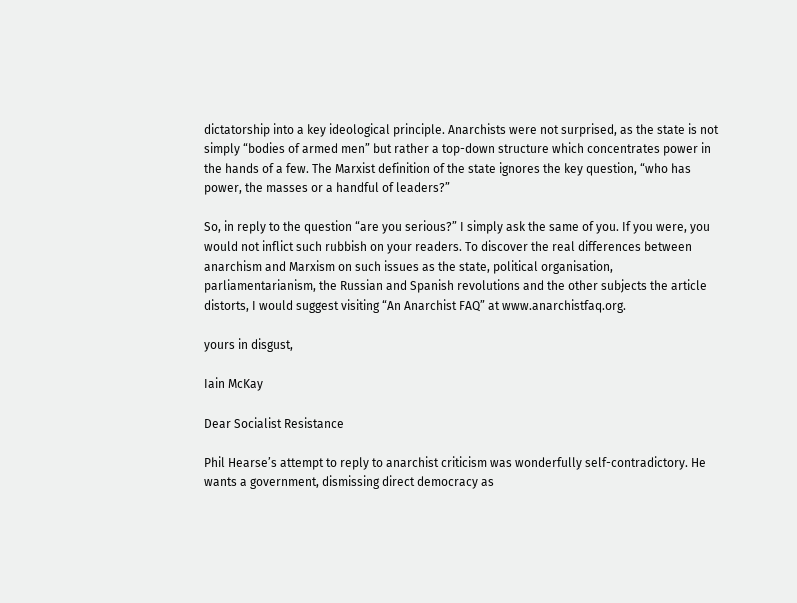dictatorship into a key ideological principle. Anarchists were not surprised, as the state is not simply “bodies of armed men” but rather a top-down structure which concentrates power in the hands of a few. The Marxist definition of the state ignores the key question, “who has power, the masses or a handful of leaders?”

So, in reply to the question “are you serious?” I simply ask the same of you. If you were, you would not inflict such rubbish on your readers. To discover the real differences between anarchism and Marxism on such issues as the state, political organisation, parliamentarianism, the Russian and Spanish revolutions and the other subjects the article distorts, I would suggest visiting “An Anarchist FAQ” at www.anarchistfaq.org.

yours in disgust,

Iain McKay

Dear Socialist Resistance

Phil Hearse’s attempt to reply to anarchist criticism was wonderfully self-contradictory. He wants a government, dismissing direct democracy as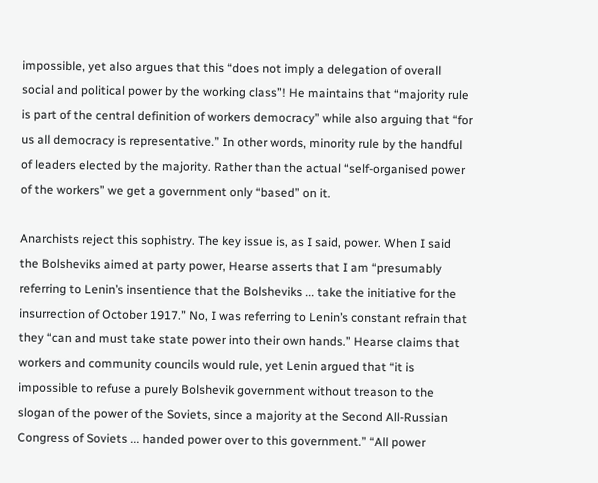impossible, yet also argues that this “does not imply a delegation of overall social and political power by the working class”! He maintains that “majority rule is part of the central definition of workers democracy” while also arguing that “for us all democracy is representative.” In other words, minority rule by the handful of leaders elected by the majority. Rather than the actual “self-organised power of the workers” we get a government only “based” on it.

Anarchists reject this sophistry. The key issue is, as I said, power. When I said the Bolsheviks aimed at party power, Hearse asserts that I am “presumably referring to Lenin’s insentience that the Bolsheviks ... take the initiative for the insurrection of October 1917.” No, I was referring to Lenin’s constant refrain that they “can and must take state power into their own hands.” Hearse claims that workers and community councils would rule, yet Lenin argued that “it is impossible to refuse a purely Bolshevik government without treason to the slogan of the power of the Soviets, since a majority at the Second All-Russian Congress of Soviets ... handed power over to this government.” “All power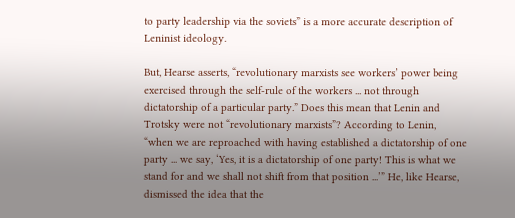to party leadership via the soviets” is a more accurate description of Leninist ideology.

But, Hearse asserts, “revolutionary marxists see workers’ power being exercised through the self-rule of the workers ... not through dictatorship of a particular party.” Does this mean that Lenin and Trotsky were not “revolutionary marxists”? According to Lenin, “when we are reproached with having established a dictatorship of one party ... we say, ‘Yes, it is a dictatorship of one party! This is what we stand for and we shall not shift from that position ...’” He, like Hearse, dismissed the idea that the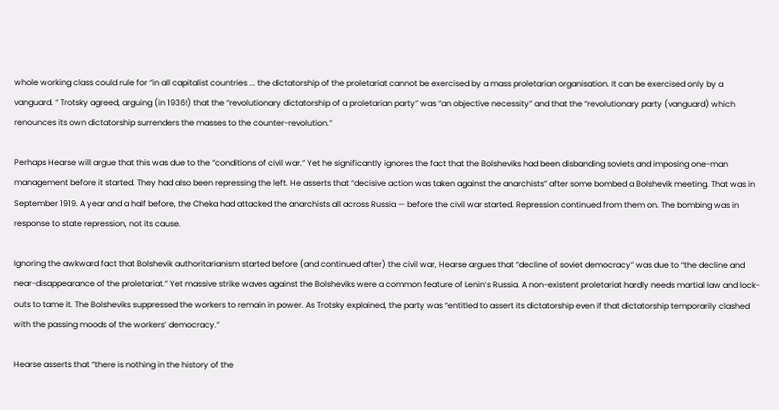whole working class could rule for “in all capitalist countries ... the dictatorship of the proletariat cannot be exercised by a mass proletarian organisation. It can be exercised only by a vanguard. “ Trotsky agreed, arguing (in 1936!) that the “revolutionary dictatorship of a proletarian party” was “an objective necessity” and that the “revolutionary party (vanguard) which renounces its own dictatorship surrenders the masses to the counter-revolution.”

Perhaps Hearse will argue that this was due to the “conditions of civil war.” Yet he significantly ignores the fact that the Bolsheviks had been disbanding soviets and imposing one-man management before it started. They had also been repressing the left. He asserts that “decisive action was taken against the anarchists” after some bombed a Bolshevik meeting. That was in September 1919. A year and a half before, the Cheka had attacked the anarchists all across Russia — before the civil war started. Repression continued from them on. The bombing was in response to state repression, not its cause.

Ignoring the awkward fact that Bolshevik authoritarianism started before (and continued after) the civil war, Hearse argues that “decline of soviet democracy” was due to “the decline and near-disappearance of the proletariat.” Yet massive strike waves against the Bolsheviks were a common feature of Lenin’s Russia. A non-existent proletariat hardly needs martial law and lock-outs to tame it. The Bolsheviks suppressed the workers to remain in power. As Trotsky explained, the party was “entitled to assert its dictatorship even if that dictatorship temporarily clashed with the passing moods of the workers’ democracy.”

Hearse asserts that “there is nothing in the history of the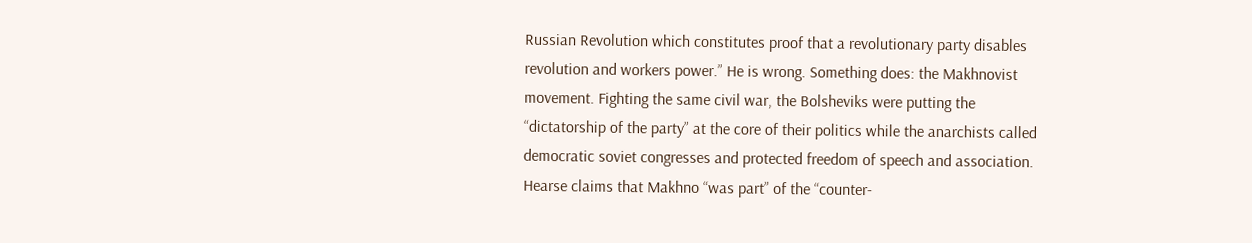Russian Revolution which constitutes proof that a revolutionary party disables revolution and workers power.” He is wrong. Something does: the Makhnovist movement. Fighting the same civil war, the Bolsheviks were putting the “dictatorship of the party” at the core of their politics while the anarchists called democratic soviet congresses and protected freedom of speech and association. Hearse claims that Makhno “was part” of the “counter-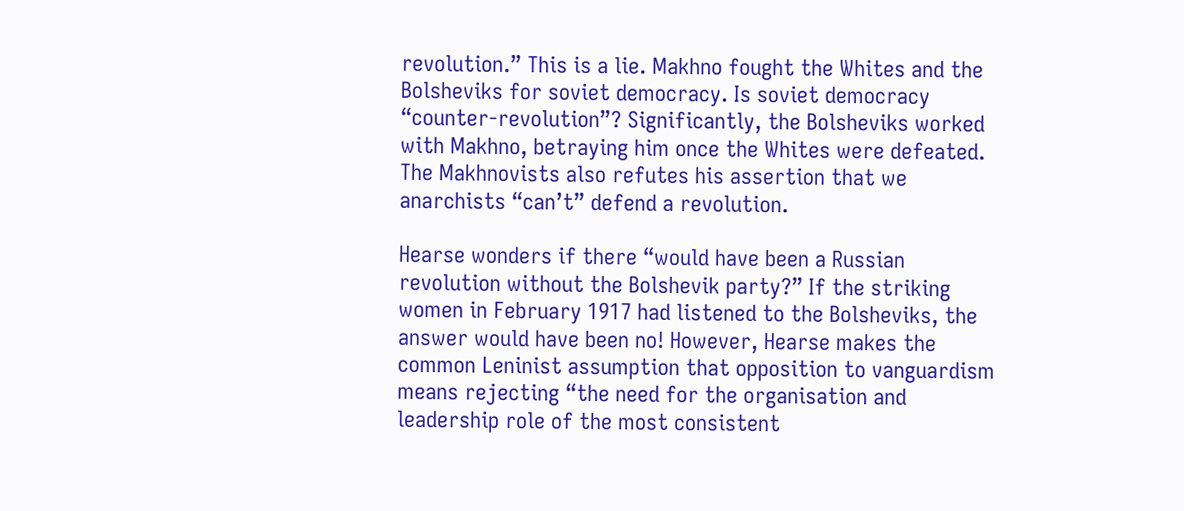revolution.” This is a lie. Makhno fought the Whites and the Bolsheviks for soviet democracy. Is soviet democracy “counter-revolution”? Significantly, the Bolsheviks worked with Makhno, betraying him once the Whites were defeated. The Makhnovists also refutes his assertion that we anarchists “can’t” defend a revolution.

Hearse wonders if there “would have been a Russian revolution without the Bolshevik party?” If the striking women in February 1917 had listened to the Bolsheviks, the answer would have been no! However, Hearse makes the common Leninist assumption that opposition to vanguardism means rejecting “the need for the organisation and leadership role of the most consistent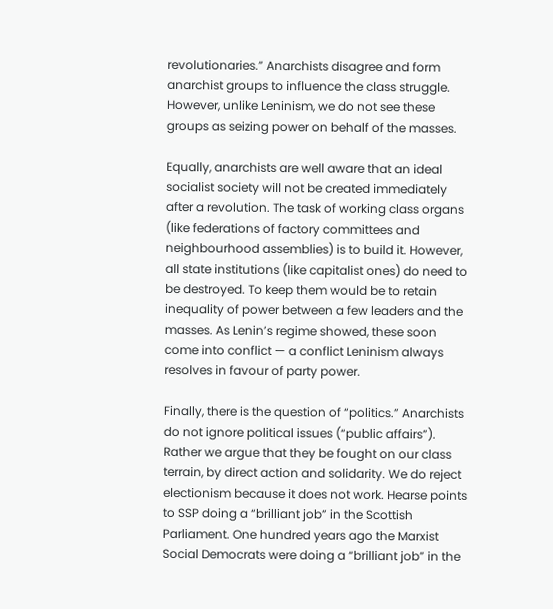revolutionaries.” Anarchists disagree and form anarchist groups to influence the class struggle. However, unlike Leninism, we do not see these groups as seizing power on behalf of the masses.

Equally, anarchists are well aware that an ideal socialist society will not be created immediately after a revolution. The task of working class organs (like federations of factory committees and neighbourhood assemblies) is to build it. However, all state institutions (like capitalist ones) do need to be destroyed. To keep them would be to retain inequality of power between a few leaders and the masses. As Lenin’s regime showed, these soon come into conflict — a conflict Leninism always resolves in favour of party power.

Finally, there is the question of “politics.” Anarchists do not ignore political issues (“public affairs”). Rather we argue that they be fought on our class terrain, by direct action and solidarity. We do reject electionism because it does not work. Hearse points to SSP doing a “brilliant job” in the Scottish Parliament. One hundred years ago the Marxist Social Democrats were doing a “brilliant job” in the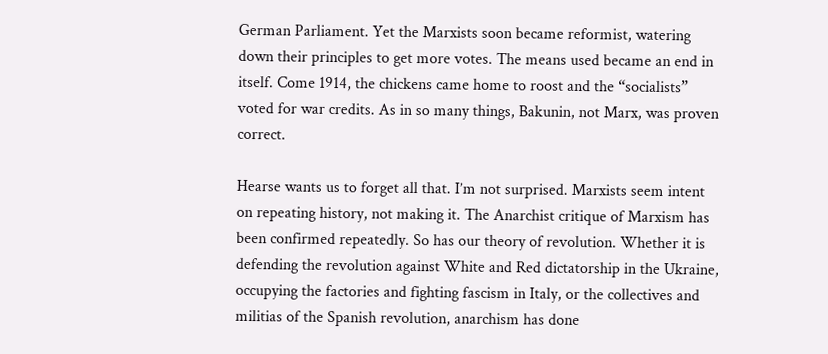German Parliament. Yet the Marxists soon became reformist, watering down their principles to get more votes. The means used became an end in itself. Come 1914, the chickens came home to roost and the “socialists” voted for war credits. As in so many things, Bakunin, not Marx, was proven correct.

Hearse wants us to forget all that. I’m not surprised. Marxists seem intent on repeating history, not making it. The Anarchist critique of Marxism has been confirmed repeatedly. So has our theory of revolution. Whether it is defending the revolution against White and Red dictatorship in the Ukraine, occupying the factories and fighting fascism in Italy, or the collectives and militias of the Spanish revolution, anarchism has done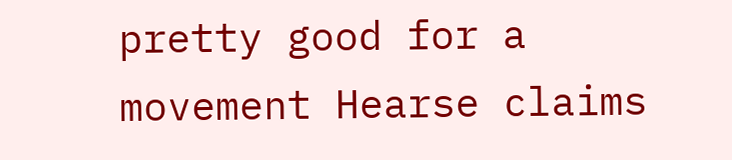pretty good for a movement Hearse claims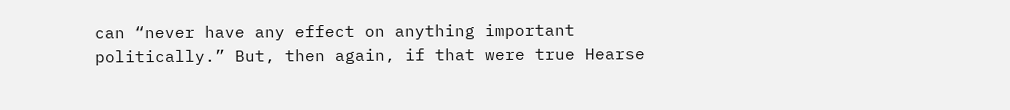can “never have any effect on anything important politically.” But, then again, if that were true Hearse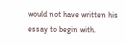would not have written his essay to begin with.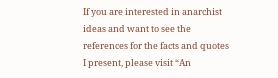If you are interested in anarchist ideas and want to see the references for the facts and quotes I present, please visit “An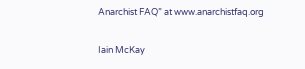Anarchist FAQ” at www.anarchistfaq.org


Iain McKay